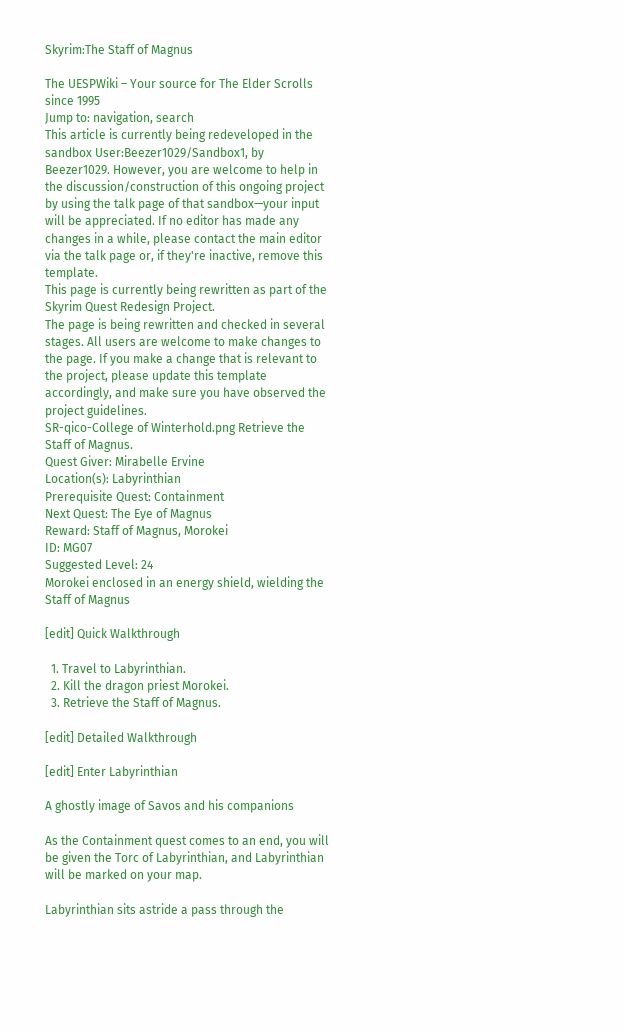Skyrim:The Staff of Magnus

The UESPWiki – Your source for The Elder Scrolls since 1995
Jump to: navigation, search
This article is currently being redeveloped in the sandbox User:Beezer1029/Sandbox1, by Beezer1029. However, you are welcome to help in the discussion/construction of this ongoing project by using the talk page of that sandbox—your input will be appreciated. If no editor has made any changes in a while, please contact the main editor via the talk page or, if they're inactive, remove this template.
This page is currently being rewritten as part of the Skyrim Quest Redesign Project.
The page is being rewritten and checked in several stages. All users are welcome to make changes to the page. If you make a change that is relevant to the project, please update this template accordingly, and make sure you have observed the project guidelines.
SR-qico-College of Winterhold.png Retrieve the Staff of Magnus.
Quest Giver: Mirabelle Ervine
Location(s): Labyrinthian
Prerequisite Quest: Containment
Next Quest: The Eye of Magnus
Reward: Staff of Magnus, Morokei
ID: MG07
Suggested Level: 24
Morokei enclosed in an energy shield, wielding the Staff of Magnus

[edit] Quick Walkthrough

  1. Travel to Labyrinthian.
  2. Kill the dragon priest Morokei.
  3. Retrieve the Staff of Magnus.

[edit] Detailed Walkthrough

[edit] Enter Labyrinthian

A ghostly image of Savos and his companions

As the Containment quest comes to an end, you will be given the Torc of Labyrinthian, and Labyrinthian will be marked on your map.

Labyrinthian sits astride a pass through the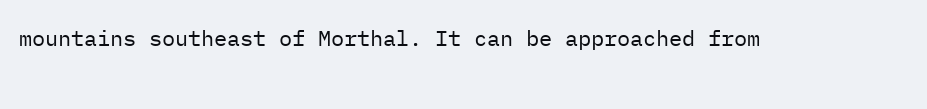mountains southeast of Morthal. It can be approached from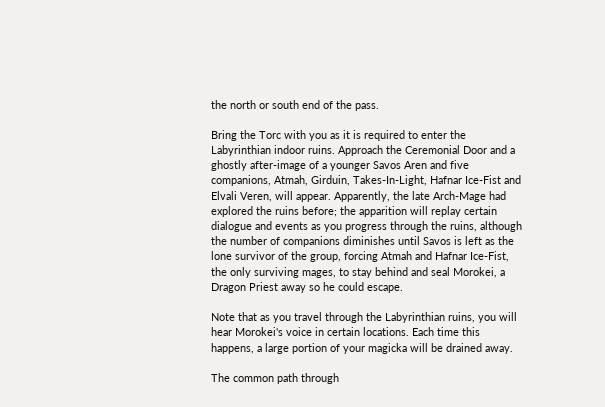the north or south end of the pass.

Bring the Torc with you as it is required to enter the Labyrinthian indoor ruins. Approach the Ceremonial Door and a ghostly after-image of a younger Savos Aren and five companions, Atmah, Girduin, Takes-In-Light, Hafnar Ice-Fist and Elvali Veren, will appear. Apparently, the late Arch-Mage had explored the ruins before; the apparition will replay certain dialogue and events as you progress through the ruins, although the number of companions diminishes until Savos is left as the lone survivor of the group, forcing Atmah and Hafnar Ice-Fist, the only surviving mages, to stay behind and seal Morokei, a Dragon Priest away so he could escape.

Note that as you travel through the Labyrinthian ruins, you will hear Morokei's voice in certain locations. Each time this happens, a large portion of your magicka will be drained away.

The common path through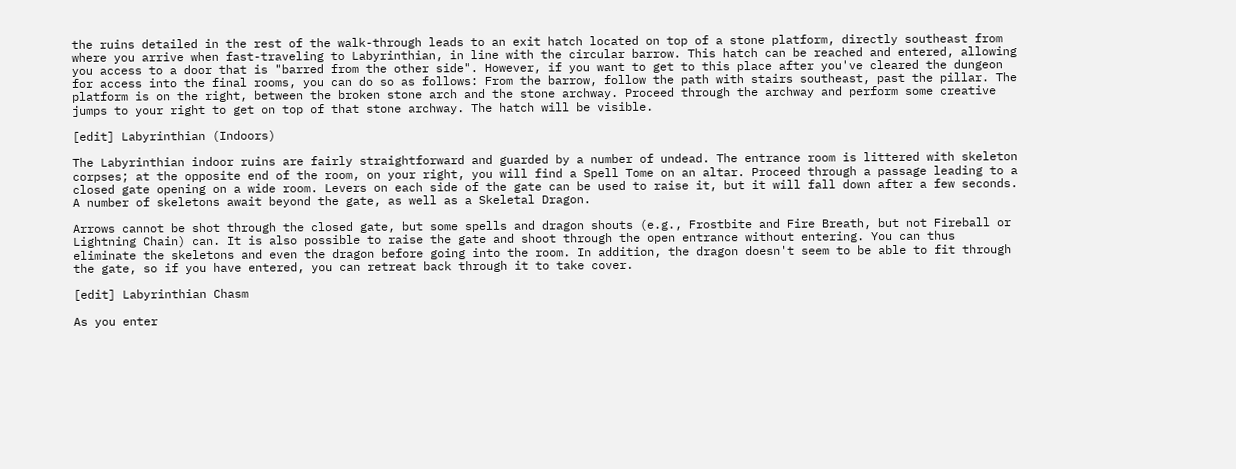the ruins detailed in the rest of the walk-through leads to an exit hatch located on top of a stone platform, directly southeast from where you arrive when fast-traveling to Labyrinthian, in line with the circular barrow. This hatch can be reached and entered, allowing you access to a door that is "barred from the other side". However, if you want to get to this place after you've cleared the dungeon for access into the final rooms, you can do so as follows: From the barrow, follow the path with stairs southeast, past the pillar. The platform is on the right, between the broken stone arch and the stone archway. Proceed through the archway and perform some creative jumps to your right to get on top of that stone archway. The hatch will be visible.

[edit] Labyrinthian (Indoors)

The Labyrinthian indoor ruins are fairly straightforward and guarded by a number of undead. The entrance room is littered with skeleton corpses; at the opposite end of the room, on your right, you will find a Spell Tome on an altar. Proceed through a passage leading to a closed gate opening on a wide room. Levers on each side of the gate can be used to raise it, but it will fall down after a few seconds. A number of skeletons await beyond the gate, as well as a Skeletal Dragon.

Arrows cannot be shot through the closed gate, but some spells and dragon shouts (e.g., Frostbite and Fire Breath, but not Fireball or Lightning Chain) can. It is also possible to raise the gate and shoot through the open entrance without entering. You can thus eliminate the skeletons and even the dragon before going into the room. In addition, the dragon doesn't seem to be able to fit through the gate, so if you have entered, you can retreat back through it to take cover.

[edit] Labyrinthian Chasm

As you enter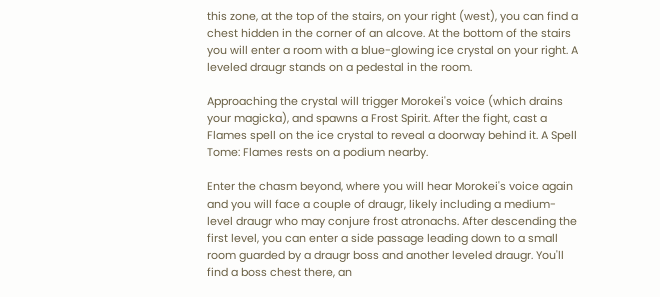this zone, at the top of the stairs, on your right (west), you can find a chest hidden in the corner of an alcove. At the bottom of the stairs you will enter a room with a blue-glowing ice crystal on your right. A leveled draugr stands on a pedestal in the room.

Approaching the crystal will trigger Morokei's voice (which drains your magicka), and spawns a Frost Spirit. After the fight, cast a Flames spell on the ice crystal to reveal a doorway behind it. A Spell Tome: Flames rests on a podium nearby.

Enter the chasm beyond, where you will hear Morokei's voice again and you will face a couple of draugr, likely including a medium-level draugr who may conjure frost atronachs. After descending the first level, you can enter a side passage leading down to a small room guarded by a draugr boss and another leveled draugr. You'll find a boss chest there, an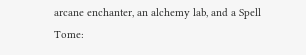arcane enchanter, an alchemy lab, and a Spell Tome: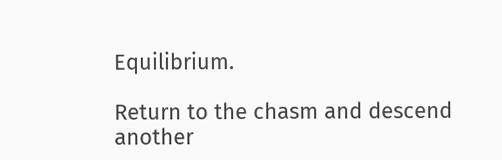Equilibrium.

Return to the chasm and descend another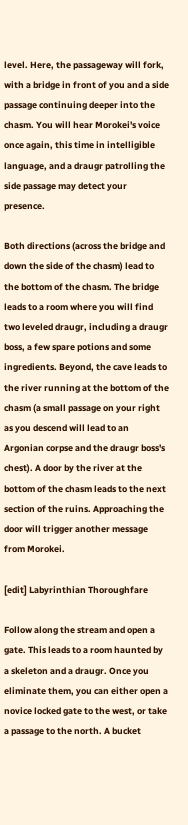level. Here, the passageway will fork, with a bridge in front of you and a side passage continuing deeper into the chasm. You will hear Morokei's voice once again, this time in intelligible language, and a draugr patrolling the side passage may detect your presence.

Both directions (across the bridge and down the side of the chasm) lead to the bottom of the chasm. The bridge leads to a room where you will find two leveled draugr, including a draugr boss, a few spare potions and some ingredients. Beyond, the cave leads to the river running at the bottom of the chasm (a small passage on your right as you descend will lead to an Argonian corpse and the draugr boss's chest). A door by the river at the bottom of the chasm leads to the next section of the ruins. Approaching the door will trigger another message from Morokei.

[edit] Labyrinthian Thoroughfare

Follow along the stream and open a gate. This leads to a room haunted by a skeleton and a draugr. Once you eliminate them, you can either open a novice locked gate to the west, or take a passage to the north. A bucket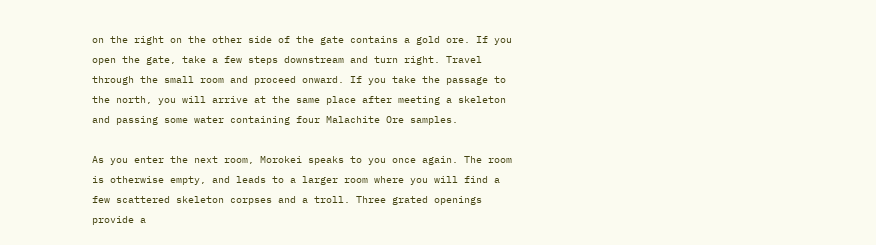on the right on the other side of the gate contains a gold ore. If you open the gate, take a few steps downstream and turn right. Travel through the small room and proceed onward. If you take the passage to the north, you will arrive at the same place after meeting a skeleton and passing some water containing four Malachite Ore samples.

As you enter the next room, Morokei speaks to you once again. The room is otherwise empty, and leads to a larger room where you will find a few scattered skeleton corpses and a troll. Three grated openings provide a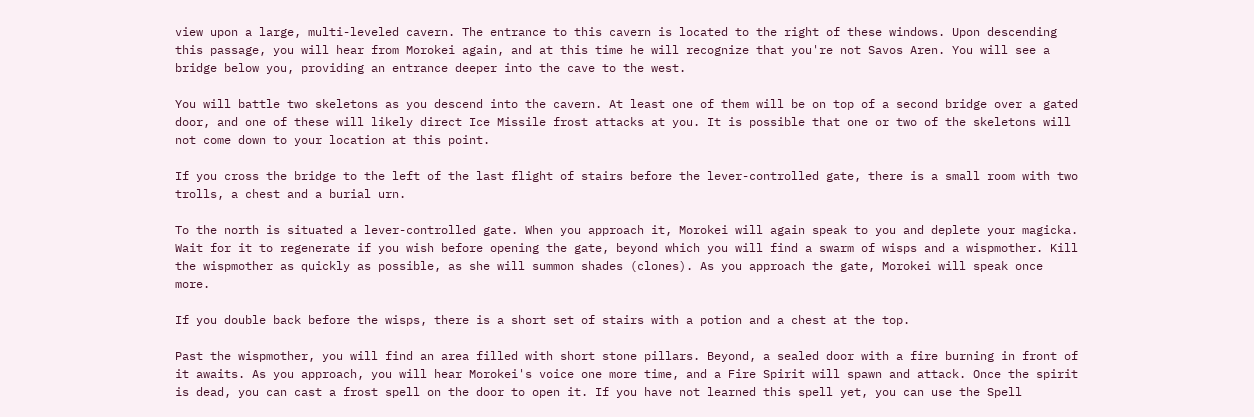view upon a large, multi-leveled cavern. The entrance to this cavern is located to the right of these windows. Upon descending this passage, you will hear from Morokei again, and at this time he will recognize that you're not Savos Aren. You will see a bridge below you, providing an entrance deeper into the cave to the west.

You will battle two skeletons as you descend into the cavern. At least one of them will be on top of a second bridge over a gated door, and one of these will likely direct Ice Missile frost attacks at you. It is possible that one or two of the skeletons will not come down to your location at this point.

If you cross the bridge to the left of the last flight of stairs before the lever-controlled gate, there is a small room with two trolls, a chest and a burial urn.

To the north is situated a lever-controlled gate. When you approach it, Morokei will again speak to you and deplete your magicka. Wait for it to regenerate if you wish before opening the gate, beyond which you will find a swarm of wisps and a wispmother. Kill the wispmother as quickly as possible, as she will summon shades (clones). As you approach the gate, Morokei will speak once more.

If you double back before the wisps, there is a short set of stairs with a potion and a chest at the top.

Past the wispmother, you will find an area filled with short stone pillars. Beyond, a sealed door with a fire burning in front of it awaits. As you approach, you will hear Morokei's voice one more time, and a Fire Spirit will spawn and attack. Once the spirit is dead, you can cast a frost spell on the door to open it. If you have not learned this spell yet, you can use the Spell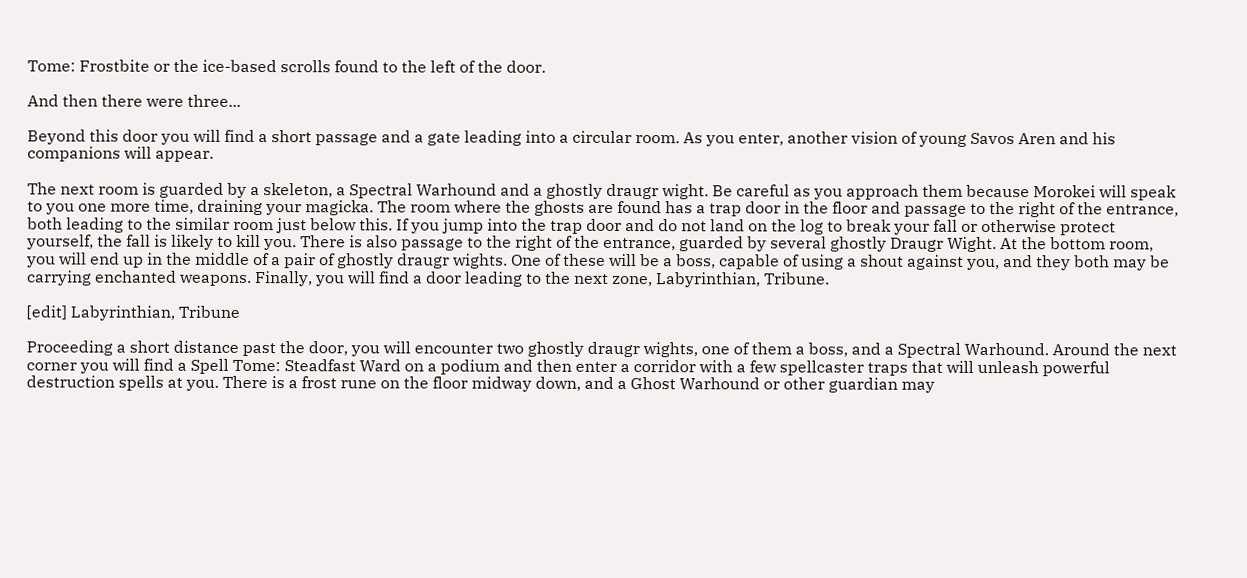Tome: Frostbite or the ice-based scrolls found to the left of the door.

And then there were three...

Beyond this door you will find a short passage and a gate leading into a circular room. As you enter, another vision of young Savos Aren and his companions will appear.

The next room is guarded by a skeleton, a Spectral Warhound and a ghostly draugr wight. Be careful as you approach them because Morokei will speak to you one more time, draining your magicka. The room where the ghosts are found has a trap door in the floor and passage to the right of the entrance, both leading to the similar room just below this. If you jump into the trap door and do not land on the log to break your fall or otherwise protect yourself, the fall is likely to kill you. There is also passage to the right of the entrance, guarded by several ghostly Draugr Wight. At the bottom room, you will end up in the middle of a pair of ghostly draugr wights. One of these will be a boss, capable of using a shout against you, and they both may be carrying enchanted weapons. Finally, you will find a door leading to the next zone, Labyrinthian, Tribune.

[edit] Labyrinthian, Tribune

Proceeding a short distance past the door, you will encounter two ghostly draugr wights, one of them a boss, and a Spectral Warhound. Around the next corner you will find a Spell Tome: Steadfast Ward on a podium and then enter a corridor with a few spellcaster traps that will unleash powerful destruction spells at you. There is a frost rune on the floor midway down, and a Ghost Warhound or other guardian may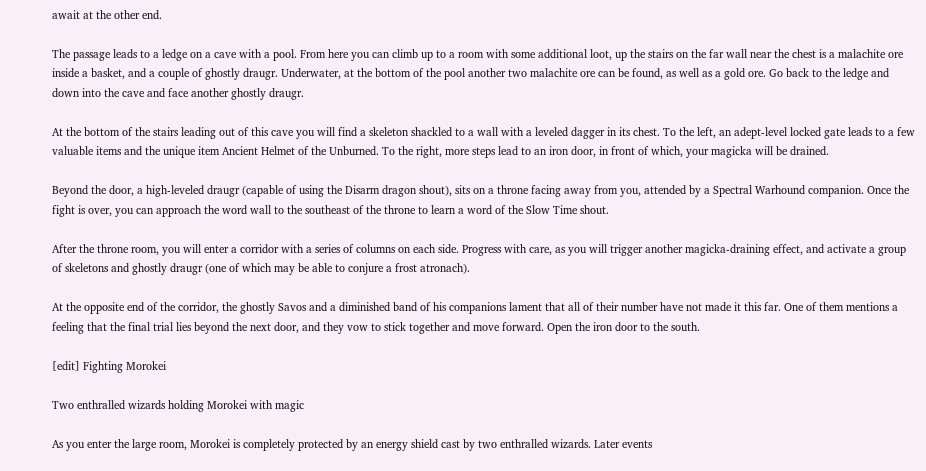await at the other end.

The passage leads to a ledge on a cave with a pool. From here you can climb up to a room with some additional loot, up the stairs on the far wall near the chest is a malachite ore inside a basket, and a couple of ghostly draugr. Underwater, at the bottom of the pool another two malachite ore can be found, as well as a gold ore. Go back to the ledge and down into the cave and face another ghostly draugr.

At the bottom of the stairs leading out of this cave you will find a skeleton shackled to a wall with a leveled dagger in its chest. To the left, an adept-level locked gate leads to a few valuable items and the unique item Ancient Helmet of the Unburned. To the right, more steps lead to an iron door, in front of which, your magicka will be drained.

Beyond the door, a high-leveled draugr (capable of using the Disarm dragon shout), sits on a throne facing away from you, attended by a Spectral Warhound companion. Once the fight is over, you can approach the word wall to the southeast of the throne to learn a word of the Slow Time shout.

After the throne room, you will enter a corridor with a series of columns on each side. Progress with care, as you will trigger another magicka-draining effect, and activate a group of skeletons and ghostly draugr (one of which may be able to conjure a frost atronach).

At the opposite end of the corridor, the ghostly Savos and a diminished band of his companions lament that all of their number have not made it this far. One of them mentions a feeling that the final trial lies beyond the next door, and they vow to stick together and move forward. Open the iron door to the south.

[edit] Fighting Morokei

Two enthralled wizards holding Morokei with magic

As you enter the large room, Morokei is completely protected by an energy shield cast by two enthralled wizards. Later events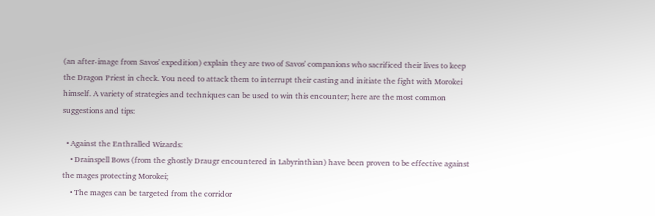(an after-image from Savos' expedition) explain they are two of Savos' companions who sacrificed their lives to keep the Dragon Priest in check. You need to attack them to interrupt their casting and initiate the fight with Morokei himself. A variety of strategies and techniques can be used to win this encounter; here are the most common suggestions and tips:

  • Against the Enthralled Wizards:
    • Drainspell Bows (from the ghostly Draugr encountered in Labyrinthian) have been proven to be effective against the mages protecting Morokei;
    • The mages can be targeted from the corridor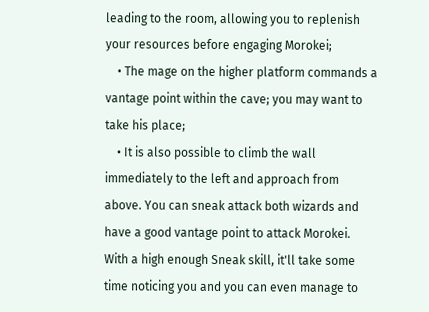leading to the room, allowing you to replenish your resources before engaging Morokei;
    • The mage on the higher platform commands a vantage point within the cave; you may want to take his place;
    • It is also possible to climb the wall immediately to the left and approach from above. You can sneak attack both wizards and have a good vantage point to attack Morokei. With a high enough Sneak skill, it'll take some time noticing you and you can even manage to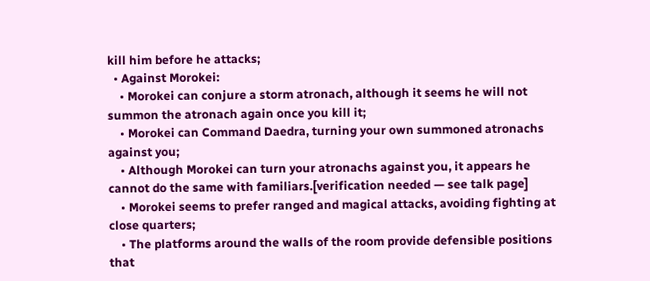kill him before he attacks;
  • Against Morokei:
    • Morokei can conjure a storm atronach, although it seems he will not summon the atronach again once you kill it;
    • Morokei can Command Daedra, turning your own summoned atronachs against you;
    • Although Morokei can turn your atronachs against you, it appears he cannot do the same with familiars.[verification needed — see talk page]
    • Morokei seems to prefer ranged and magical attacks, avoiding fighting at close quarters;
    • The platforms around the walls of the room provide defensible positions that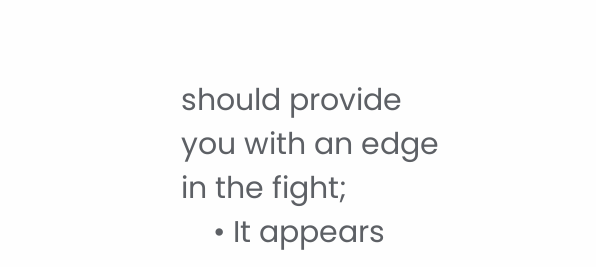should provide you with an edge in the fight;
    • It appears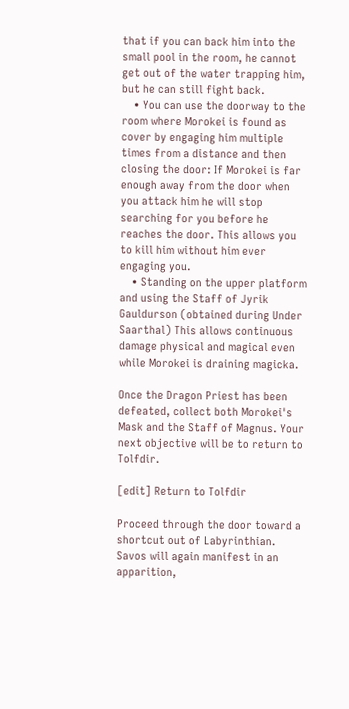that if you can back him into the small pool in the room, he cannot get out of the water trapping him, but he can still fight back.
    • You can use the doorway to the room where Morokei is found as cover by engaging him multiple times from a distance and then closing the door: If Morokei is far enough away from the door when you attack him he will stop searching for you before he reaches the door. This allows you to kill him without him ever engaging you.
    • Standing on the upper platform and using the Staff of Jyrik Gauldurson (obtained during Under Saarthal) This allows continuous damage physical and magical even while Morokei is draining magicka.

Once the Dragon Priest has been defeated, collect both Morokei's Mask and the Staff of Magnus. Your next objective will be to return to Tolfdir.

[edit] Return to Tolfdir

Proceed through the door toward a shortcut out of Labyrinthian. Savos will again manifest in an apparition,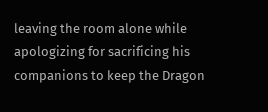leaving the room alone while apologizing for sacrificing his companions to keep the Dragon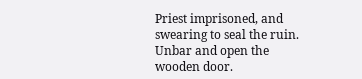Priest imprisoned, and swearing to seal the ruin. Unbar and open the wooden door.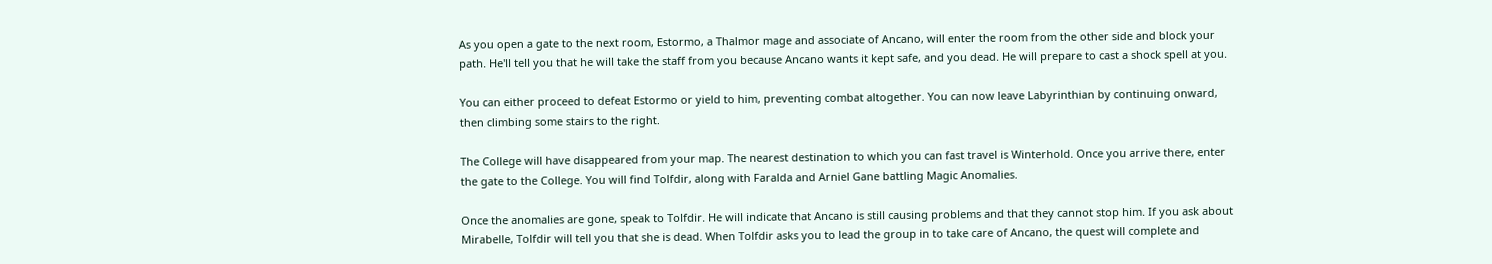As you open a gate to the next room, Estormo, a Thalmor mage and associate of Ancano, will enter the room from the other side and block your path. He'll tell you that he will take the staff from you because Ancano wants it kept safe, and you dead. He will prepare to cast a shock spell at you.

You can either proceed to defeat Estormo or yield to him, preventing combat altogether. You can now leave Labyrinthian by continuing onward, then climbing some stairs to the right.

The College will have disappeared from your map. The nearest destination to which you can fast travel is Winterhold. Once you arrive there, enter the gate to the College. You will find Tolfdir, along with Faralda and Arniel Gane battling Magic Anomalies.

Once the anomalies are gone, speak to Tolfdir. He will indicate that Ancano is still causing problems and that they cannot stop him. If you ask about Mirabelle, Tolfdir will tell you that she is dead. When Tolfdir asks you to lead the group in to take care of Ancano, the quest will complete and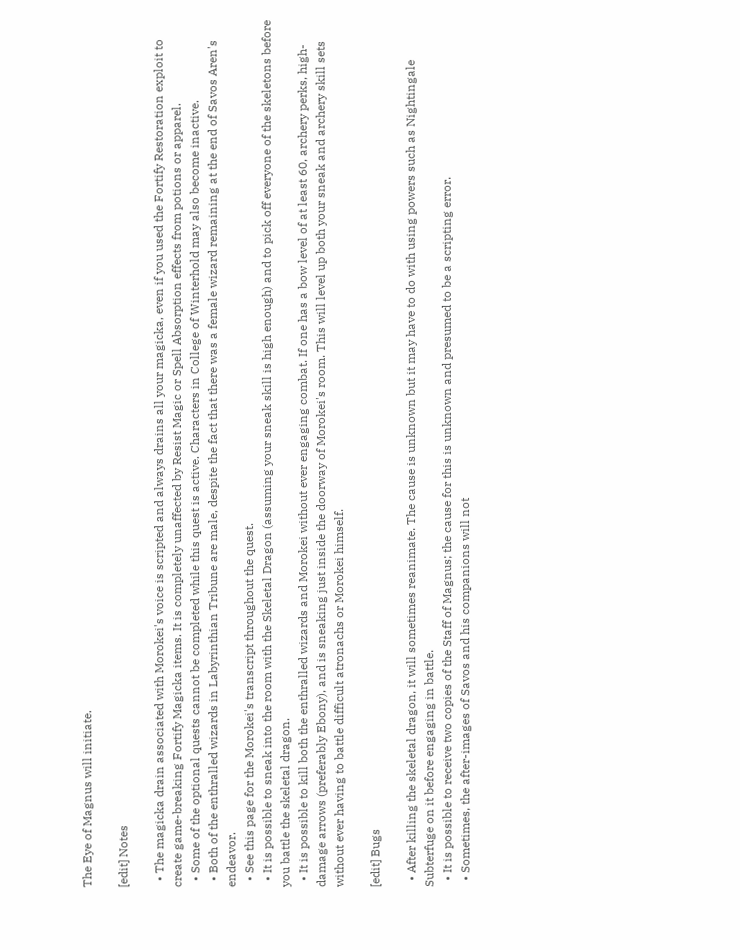The Eye of Magnus will initiate.

[edit] Notes

  • The magicka drain associated with Morokei's voice is scripted and always drains all your magicka, even if you used the Fortify Restoration exploit to create game-breaking Fortify Magicka items. It is completely unaffected by Resist Magic or Spell Absorption effects from potions or apparel.
  • Some of the optional quests cannot be completed while this quest is active. Characters in College of Winterhold may also become inactive.
  • Both of the enthralled wizards in Labyrinthian Tribune are male, despite the fact that there was a female wizard remaining at the end of Savos Aren's endeavor.
  • See this page for the Morokei's transcript throughout the quest.
  • It is possible to sneak into the room with the Skeletal Dragon (assuming your sneak skill is high enough) and to pick off everyone of the skeletons before you battle the skeletal dragon.
  • It is possible to kill both the enthralled wizards and Morokei without ever engaging combat. If one has a bow level of at least 60, archery perks, high-damage arrows (preferably Ebony), and is sneaking just inside the doorway of Morokei's room. This will level up both your sneak and archery skill sets without ever having to battle difficult atronachs or Morokei himself.

[edit] Bugs

  • After killing the skeletal dragon, it will sometimes reanimate. The cause is unknown but it may have to do with using powers such as Nightingale Subterfuge on it before engaging in battle.
  • It is possible to receive two copies of the Staff of Magnus; the cause for this is unknown and presumed to be a scripting error.
  • Sometimes, the after-images of Savos and his companions will not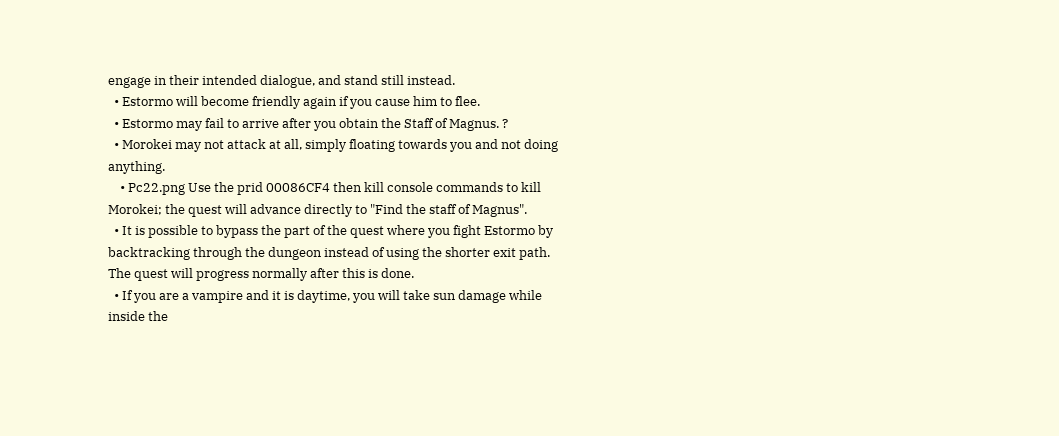engage in their intended dialogue, and stand still instead.
  • Estormo will become friendly again if you cause him to flee.
  • Estormo may fail to arrive after you obtain the Staff of Magnus. ?
  • Morokei may not attack at all, simply floating towards you and not doing anything.
    • Pc22.png Use the prid 00086CF4 then kill console commands to kill Morokei; the quest will advance directly to "Find the staff of Magnus".
  • It is possible to bypass the part of the quest where you fight Estormo by backtracking through the dungeon instead of using the shorter exit path. The quest will progress normally after this is done.
  • If you are a vampire and it is daytime, you will take sun damage while inside the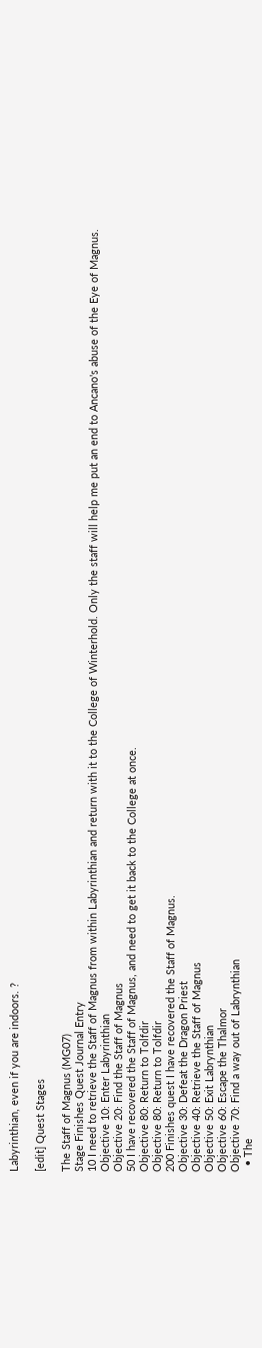Labyrinthian, even if you are indoors. ?

[edit] Quest Stages

The Staff of Magnus (MG07)
Stage Finishes Quest Journal Entry
10 I need to retrieve the Staff of Magnus from within Labyrinthian and return with it to the College of Winterhold. Only the staff will help me put an end to Ancano's abuse of the Eye of Magnus.
Objective 10: Enter Labyrinthian
Objective 20: Find the Staff of Magnus
50 I have recovered the Staff of Magnus, and need to get it back to the College at once.
Objective 80: Return to Tolfdir
Objective 80: Return to Tolfdir
200 Finishes quest I have recovered the Staff of Magnus.
Objective 30: Defeat the Dragon Priest
Objective 40: Retrieve the Staff of Magnus
Objective 50: Exit Labrynthian
Objective 60: Escape the Thalmor
Objective 70: Find a way out of Labrynthian
  • The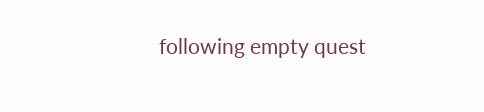following empty quest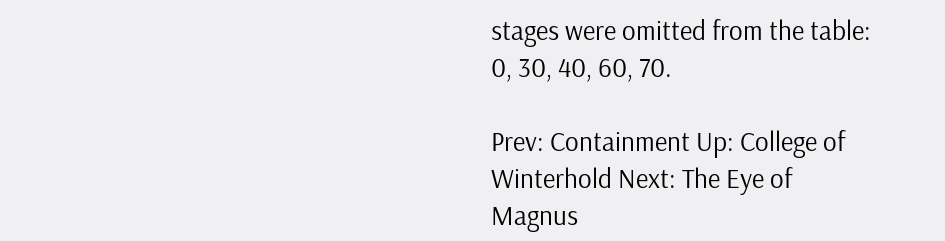stages were omitted from the table: 0, 30, 40, 60, 70.

Prev: Containment Up: College of Winterhold Next: The Eye of Magnus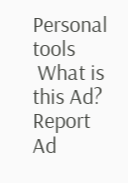Personal tools
 What is this Ad?
Report Ad